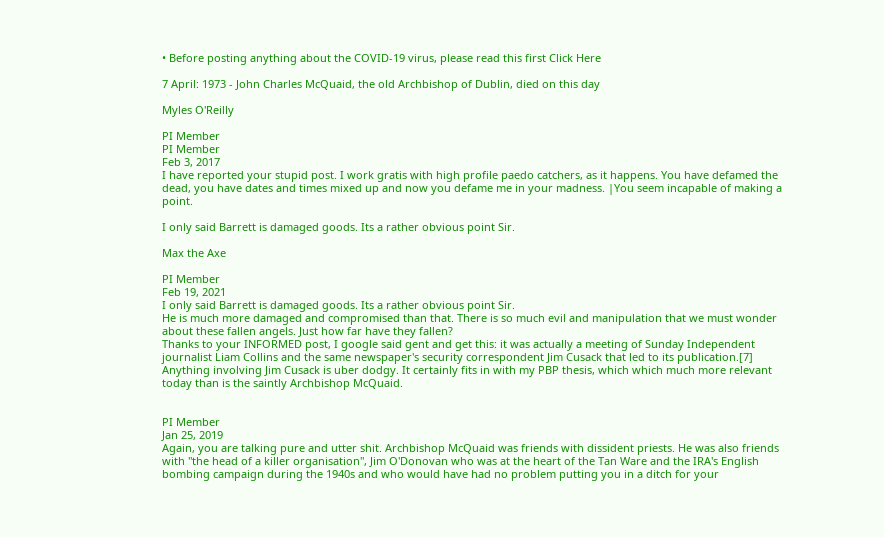• Before posting anything about the COVID-19 virus, please read this first Click Here

7 April: 1973 - John Charles McQuaid, the old Archbishop of Dublin, died on this day

Myles O'Reilly

PI Member
PI Member
Feb 3, 2017
I have reported your stupid post. I work gratis with high profile paedo catchers, as it happens. You have defamed the dead, you have dates and times mixed up and now you defame me in your madness. |You seem incapable of making a point.

I only said Barrett is damaged goods. Its a rather obvious point Sir.

Max the Axe

PI Member
Feb 19, 2021
I only said Barrett is damaged goods. Its a rather obvious point Sir.
He is much more damaged and compromised than that. There is so much evil and manipulation that we must wonder about these fallen angels. Just how far have they fallen?
Thanks to your INFORMED post, I google said gent and get this: it was actually a meeting of Sunday Independent journalist Liam Collins and the same newspaper's security correspondent Jim Cusack that led to its publication.[7]
Anything involving Jim Cusack is uber dodgy. It certainly fits in with my PBP thesis, which which much more relevant today than is the saintly Archbishop McQuaid.


PI Member
Jan 25, 2019
Again, you are talking pure and utter shit. Archbishop McQuaid was friends with dissident priests. He was also friends with "the head of a killer organisation", Jim O'Donovan who was at the heart of the Tan Ware and the IRA's English bombing campaign during the 1940s and who would have had no problem putting you in a ditch for your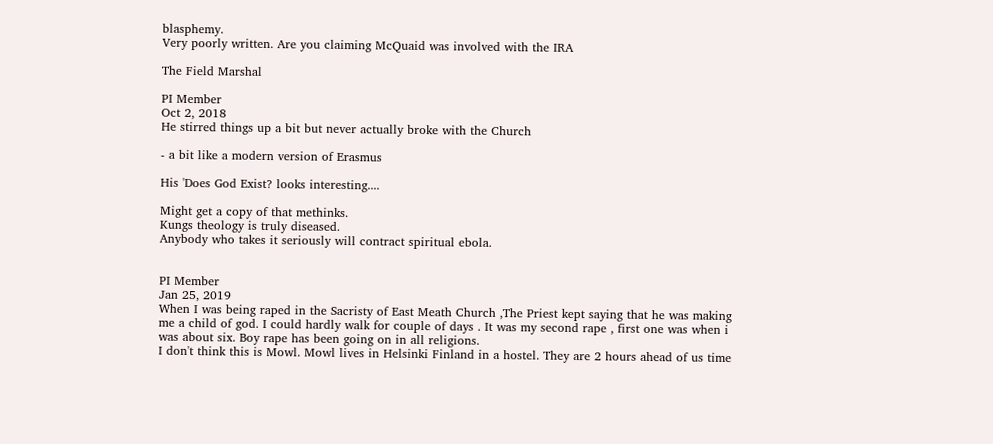blasphemy.
Very poorly written. Are you claiming McQuaid was involved with the IRA

The Field Marshal

PI Member
Oct 2, 2018
He stirred things up a bit but never actually broke with the Church

- a bit like a modern version of Erasmus

His 'Does God Exist? looks interesting....

Might get a copy of that methinks.
Kungs theology is truly diseased.
Anybody who takes it seriously will contract spiritual ebola.


PI Member
Jan 25, 2019
When I was being raped in the Sacristy of East Meath Church ,The Priest kept saying that he was making me a child of god. I could hardly walk for couple of days . It was my second rape , first one was when i was about six. Boy rape has been going on in all religions.
I don't think this is Mowl. Mowl lives in Helsinki Finland in a hostel. They are 2 hours ahead of us time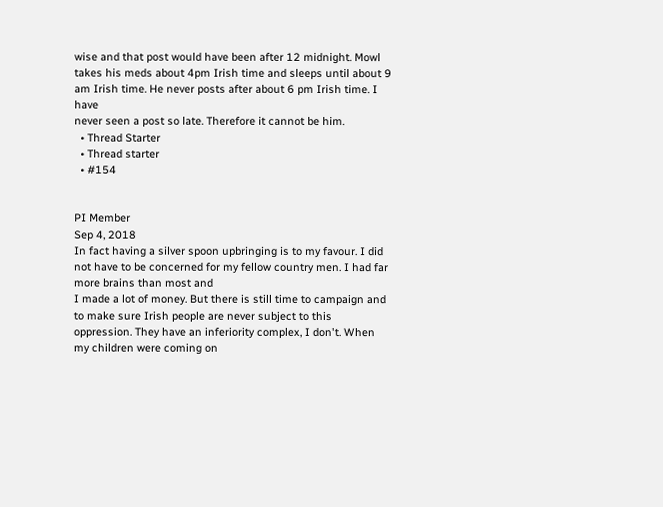wise and that post would have been after 12 midnight. Mowl takes his meds about 4pm Irish time and sleeps until about 9 am Irish time. He never posts after about 6 pm Irish time. I have
never seen a post so late. Therefore it cannot be him.
  • Thread Starter
  • Thread starter
  • #154


PI Member
Sep 4, 2018
In fact having a silver spoon upbringing is to my favour. I did not have to be concerned for my fellow country men. I had far more brains than most and
I made a lot of money. But there is still time to campaign and to make sure Irish people are never subject to this oppression. They have an inferiority complex, I don't. When my children were coming on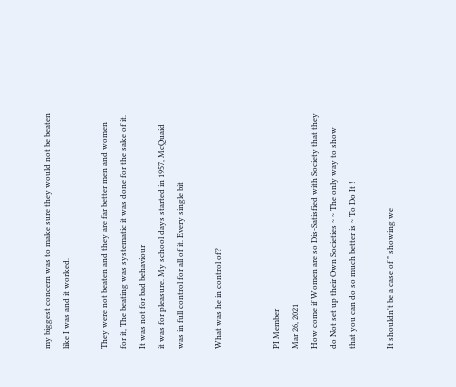my biggest concern was to make sure they would not be beaten like I was and it worked.

They were not beaten and they are far better men and women for it, The beating was systematic it was done for the sake of it. It was not for bad behaviour
it was for pleasure. My school days started in 1957, McQuaid was in full control for all of it. Every single bit

What was he in control of?


PI Member
Mar 26, 2021
How come if Women are so Dis-Satisfied with Society that they do Not set up their Own Societies ~ ~ The only way to show that you can do so much better is ~ To Do It !

It shouldn't be a case of " showing we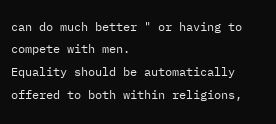can do much better " or having to compete with men.
Equality should be automatically offered to both within religions,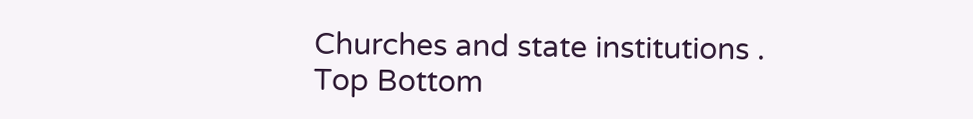Churches and state institutions .
Top Bottom